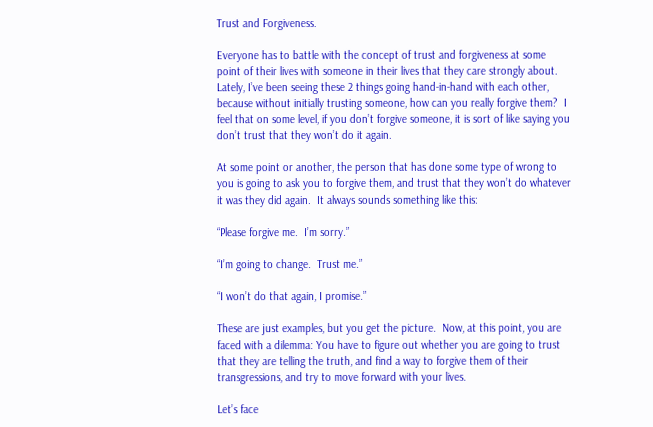Trust and Forgiveness.

Everyone has to battle with the concept of trust and forgiveness at some point of their lives with someone in their lives that they care strongly about.  Lately, I’ve been seeing these 2 things going hand-in-hand with each other, because without initially trusting someone, how can you really forgive them?  I feel that on some level, if you don’t forgive someone, it is sort of like saying you don’t trust that they won’t do it again.

At some point or another, the person that has done some type of wrong to you is going to ask you to forgive them, and trust that they won’t do whatever it was they did again.  It always sounds something like this:

“Please forgive me.  I’m sorry.”

“I’m going to change.  Trust me.”

“I won’t do that again, I promise.”

These are just examples, but you get the picture.  Now, at this point, you are faced with a dilemma: You have to figure out whether you are going to trust that they are telling the truth, and find a way to forgive them of their transgressions, and try to move forward with your lives.

Let’s face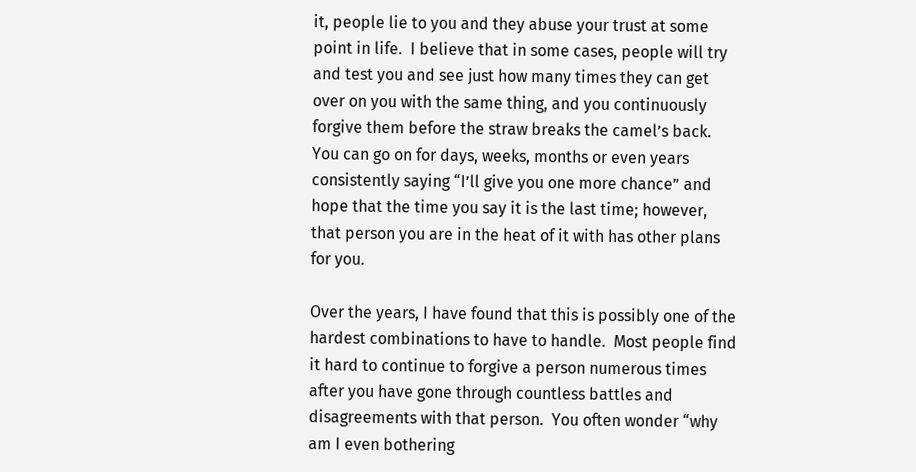it, people lie to you and they abuse your trust at some point in life.  I believe that in some cases, people will try and test you and see just how many times they can get over on you with the same thing, and you continuously forgive them before the straw breaks the camel’s back.  You can go on for days, weeks, months or even years consistently saying “I’ll give you one more chance” and hope that the time you say it is the last time; however, that person you are in the heat of it with has other plans for you.

Over the years, I have found that this is possibly one of the hardest combinations to have to handle.  Most people find it hard to continue to forgive a person numerous times after you have gone through countless battles and disagreements with that person.  You often wonder “why am I even bothering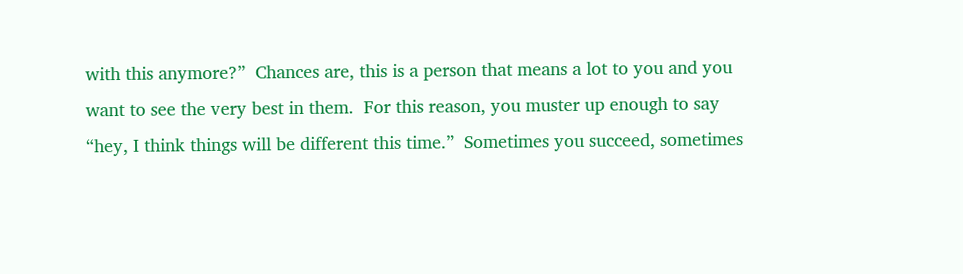with this anymore?”  Chances are, this is a person that means a lot to you and you want to see the very best in them.  For this reason, you muster up enough to say “hey, I think things will be different this time.”  Sometimes you succeed, sometimes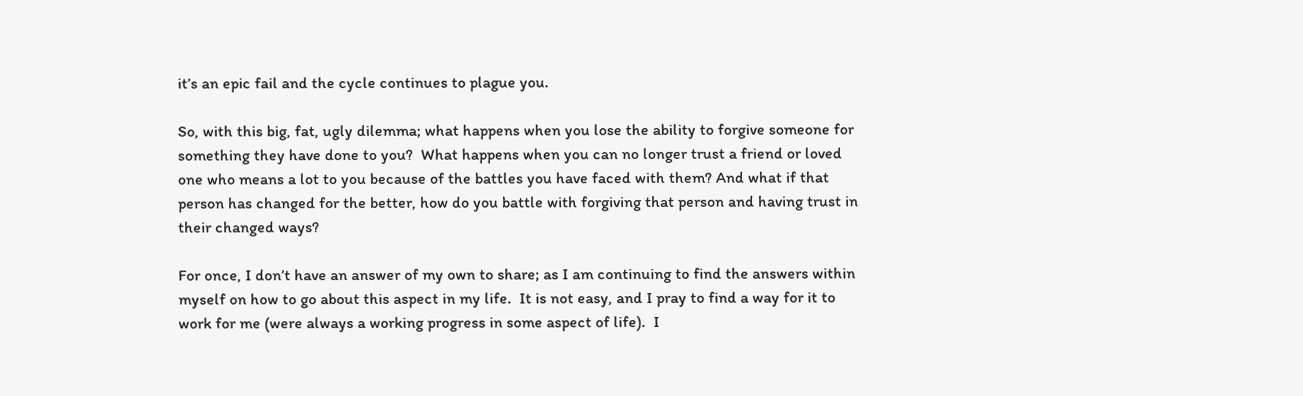it’s an epic fail and the cycle continues to plague you.

So, with this big, fat, ugly dilemma; what happens when you lose the ability to forgive someone for something they have done to you?  What happens when you can no longer trust a friend or loved one who means a lot to you because of the battles you have faced with them? And what if that person has changed for the better, how do you battle with forgiving that person and having trust in their changed ways?

For once, I don’t have an answer of my own to share; as I am continuing to find the answers within myself on how to go about this aspect in my life.  It is not easy, and I pray to find a way for it to work for me (were always a working progress in some aspect of life).  I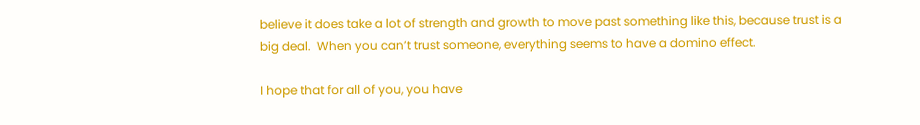believe it does take a lot of strength and growth to move past something like this, because trust is a big deal.  When you can’t trust someone, everything seems to have a domino effect.

I hope that for all of you, you have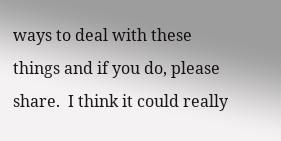ways to deal with these things and if you do, please share.  I think it could really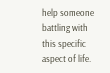help someone battling with this specific aspect of life.